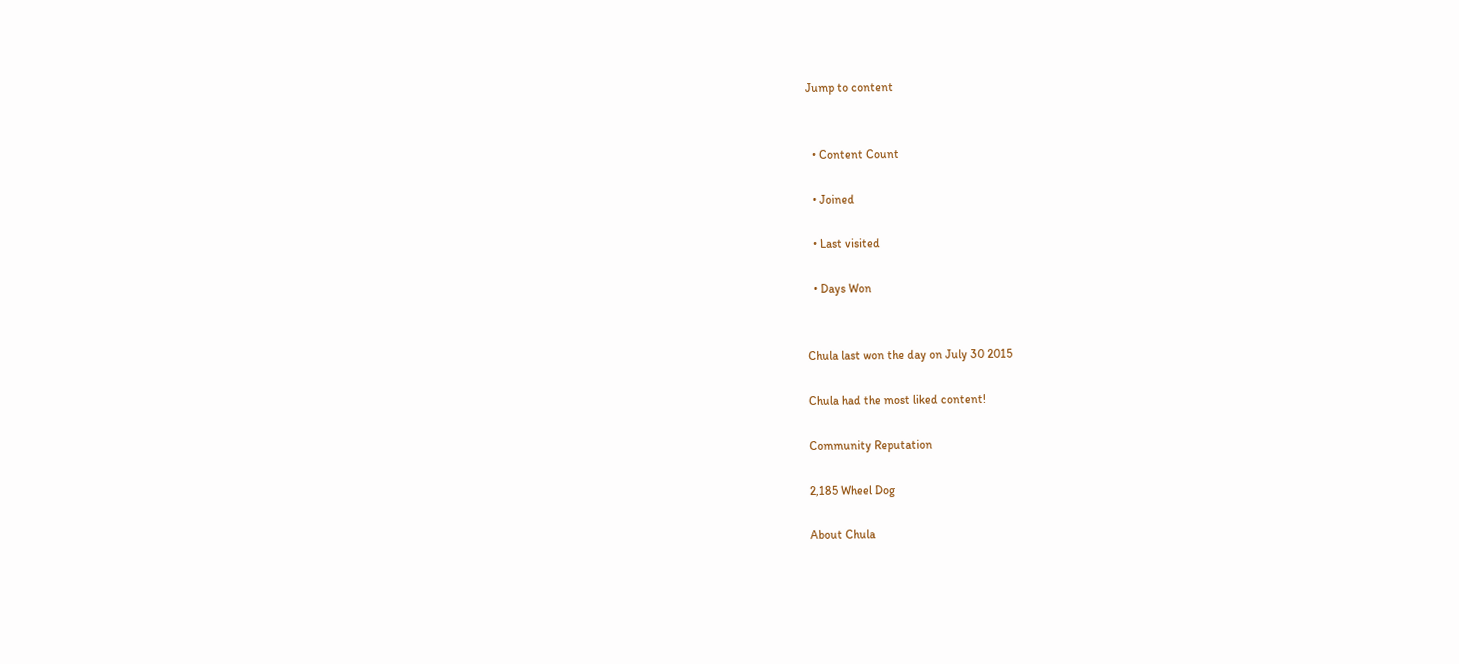Jump to content


  • Content Count

  • Joined

  • Last visited

  • Days Won


Chula last won the day on July 30 2015

Chula had the most liked content!

Community Reputation

2,185 Wheel Dog

About Chula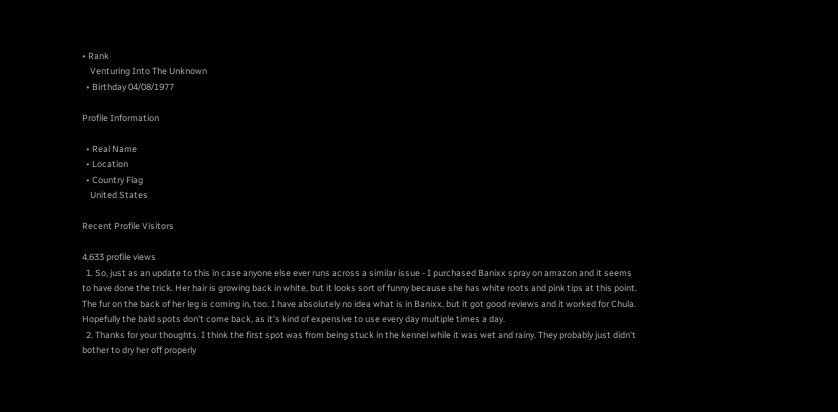• Rank
    Venturing Into The Unknown
  • Birthday 04/08/1977

Profile Information

  • Real Name
  • Location
  • Country Flag
    United States

Recent Profile Visitors

4,633 profile views
  1. So, just as an update to this in case anyone else ever runs across a similar issue - I purchased Banixx spray on amazon and it seems to have done the trick. Her hair is growing back in white, but it looks sort of funny because she has white roots and pink tips at this point. The fur on the back of her leg is coming in, too. I have absolutely no idea what is in Banixx, but it got good reviews and it worked for Chula. Hopefully the bald spots don't come back, as it's kind of expensive to use every day multiple times a day.
  2. Thanks for your thoughts. I think the first spot was from being stuck in the kennel while it was wet and rainy. They probably just didn't bother to dry her off properly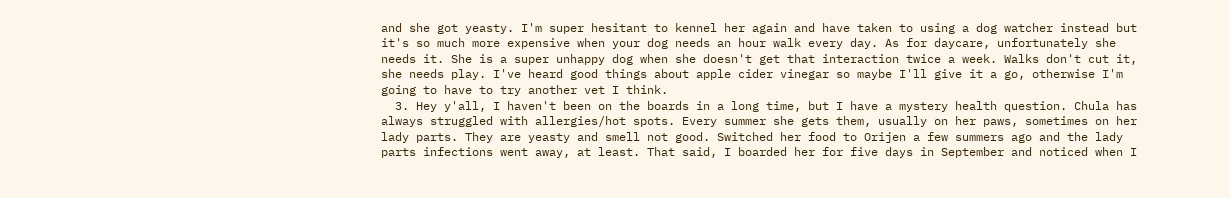and she got yeasty. I'm super hesitant to kennel her again and have taken to using a dog watcher instead but it's so much more expensive when your dog needs an hour walk every day. As for daycare, unfortunately she needs it. She is a super unhappy dog when she doesn't get that interaction twice a week. Walks don't cut it, she needs play. I've heard good things about apple cider vinegar so maybe I'll give it a go, otherwise I'm going to have to try another vet I think.
  3. Hey y'all, I haven't been on the boards in a long time, but I have a mystery health question. Chula has always struggled with allergies/hot spots. Every summer she gets them, usually on her paws, sometimes on her lady parts. They are yeasty and smell not good. Switched her food to Orijen a few summers ago and the lady parts infections went away, at least. That said, I boarded her for five days in September and noticed when I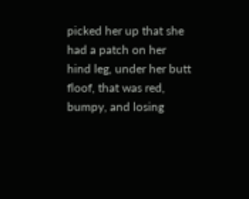picked her up that she had a patch on her hind leg, under her butt floof, that was red, bumpy, and losing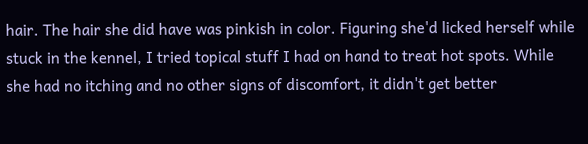hair. The hair she did have was pinkish in color. Figuring she'd licked herself while stuck in the kennel, I tried topical stuff I had on hand to treat hot spots. While she had no itching and no other signs of discomfort, it didn't get better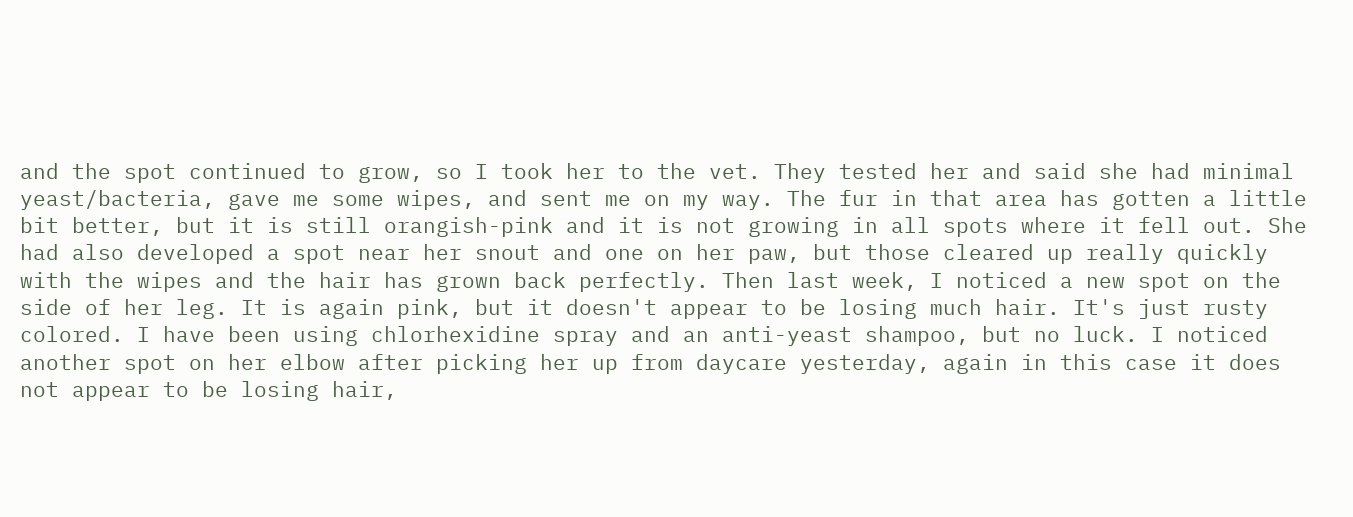and the spot continued to grow, so I took her to the vet. They tested her and said she had minimal yeast/bacteria, gave me some wipes, and sent me on my way. The fur in that area has gotten a little bit better, but it is still orangish-pink and it is not growing in all spots where it fell out. She had also developed a spot near her snout and one on her paw, but those cleared up really quickly with the wipes and the hair has grown back perfectly. Then last week, I noticed a new spot on the side of her leg. It is again pink, but it doesn't appear to be losing much hair. It's just rusty colored. I have been using chlorhexidine spray and an anti-yeast shampoo, but no luck. I noticed another spot on her elbow after picking her up from daycare yesterday, again in this case it does not appear to be losing hair,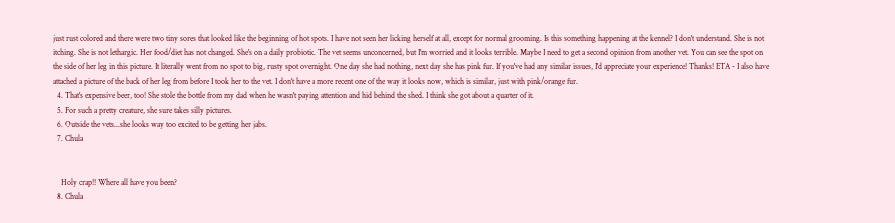just rust colored and there were two tiny sores that looked like the beginning of hot spots. I have not seen her licking herself at all, except for normal grooming. Is this something happening at the kennel? I don't understand. She is not itching. She is not lethargic. Her food/diet has not changed. She's on a daily probiotic. The vet seems unconcerned, but I'm worried and it looks terrible. Maybe I need to get a second opinion from another vet. You can see the spot on the side of her leg in this picture. It literally went from no spot to big, rusty spot overnight. One day she had nothing, next day she has pink fur. If you've had any similar issues, I'd appreciate your experience! Thanks! ETA - I also have attached a picture of the back of her leg from before I took her to the vet. I don't have a more recent one of the way it looks now, which is similar, just with pink/orange fur.
  4. That's expensive beer, too! She stole the bottle from my dad when he wasn't paying attention and hid behind the shed. I think she got about a quarter of it.
  5. For such a pretty creature, she sure takes silly pictures.
  6. Outside the vets...she looks way too excited to be getting her jabs.
  7. Chula


    Holy crap!! Where all have you been?
  8. Chula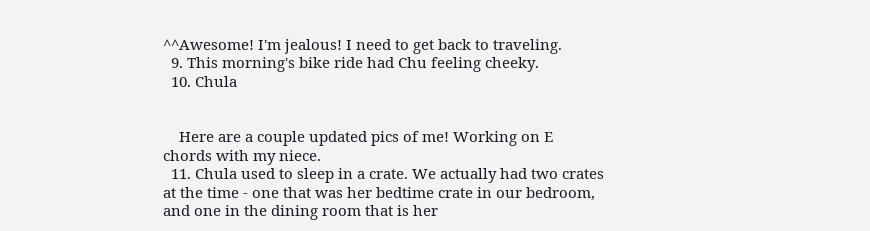^^Awesome! I'm jealous! I need to get back to traveling.
  9. This morning's bike ride had Chu feeling cheeky.
  10. Chula


    Here are a couple updated pics of me! Working on E chords with my niece.
  11. Chula used to sleep in a crate. We actually had two crates at the time - one that was her bedtime crate in our bedroom, and one in the dining room that is her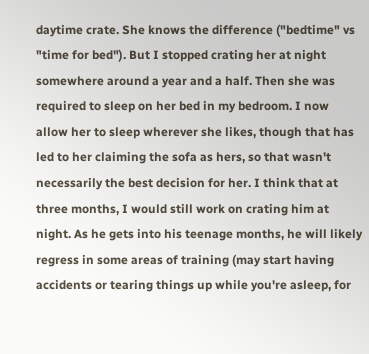daytime crate. She knows the difference ("bedtime" vs "time for bed"). But I stopped crating her at night somewhere around a year and a half. Then she was required to sleep on her bed in my bedroom. I now allow her to sleep wherever she likes, though that has led to her claiming the sofa as hers, so that wasn't necessarily the best decision for her. I think that at three months, I would still work on crating him at night. As he gets into his teenage months, he will likely regress in some areas of training (may start having accidents or tearing things up while you're asleep, for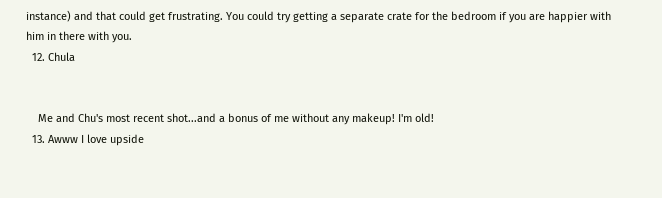instance) and that could get frustrating. You could try getting a separate crate for the bedroom if you are happier with him in there with you.
  12. Chula


    Me and Chu's most recent shot...and a bonus of me without any makeup! I'm old!
  13. Awww I love upside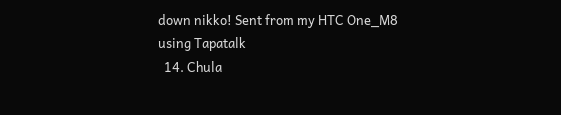down nikko! Sent from my HTC One_M8 using Tapatalk
  14. Chula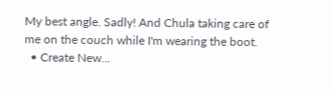My best angle. Sadly! And Chula taking care of me on the couch while I'm wearing the boot.
  • Create New...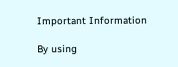Important Information

By using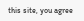this site, you agree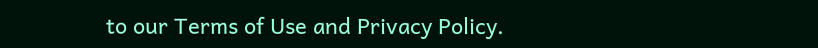to our Terms of Use and Privacy Policy.